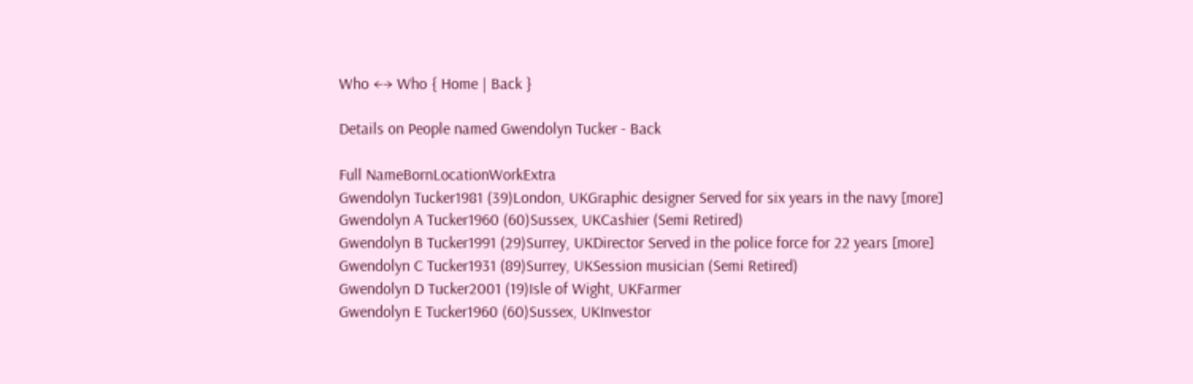Who ←→ Who { Home | Back }

Details on People named Gwendolyn Tucker - Back

Full NameBornLocationWorkExtra
Gwendolyn Tucker1981 (39)London, UKGraphic designer Served for six years in the navy [more]
Gwendolyn A Tucker1960 (60)Sussex, UKCashier (Semi Retired)
Gwendolyn B Tucker1991 (29)Surrey, UKDirector Served in the police force for 22 years [more]
Gwendolyn C Tucker1931 (89)Surrey, UKSession musician (Semi Retired)
Gwendolyn D Tucker2001 (19)Isle of Wight, UKFarmer
Gwendolyn E Tucker1960 (60)Sussex, UKInvestor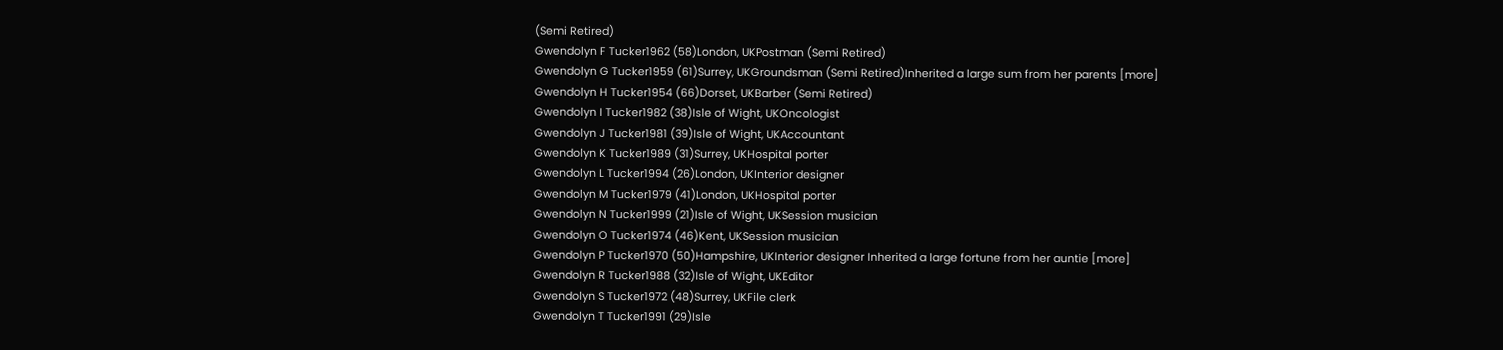(Semi Retired)
Gwendolyn F Tucker1962 (58)London, UKPostman (Semi Retired)
Gwendolyn G Tucker1959 (61)Surrey, UKGroundsman (Semi Retired)Inherited a large sum from her parents [more]
Gwendolyn H Tucker1954 (66)Dorset, UKBarber (Semi Retired)
Gwendolyn I Tucker1982 (38)Isle of Wight, UKOncologist
Gwendolyn J Tucker1981 (39)Isle of Wight, UKAccountant
Gwendolyn K Tucker1989 (31)Surrey, UKHospital porter
Gwendolyn L Tucker1994 (26)London, UKInterior designer
Gwendolyn M Tucker1979 (41)London, UKHospital porter
Gwendolyn N Tucker1999 (21)Isle of Wight, UKSession musician
Gwendolyn O Tucker1974 (46)Kent, UKSession musician
Gwendolyn P Tucker1970 (50)Hampshire, UKInterior designer Inherited a large fortune from her auntie [more]
Gwendolyn R Tucker1988 (32)Isle of Wight, UKEditor
Gwendolyn S Tucker1972 (48)Surrey, UKFile clerk
Gwendolyn T Tucker1991 (29)Isle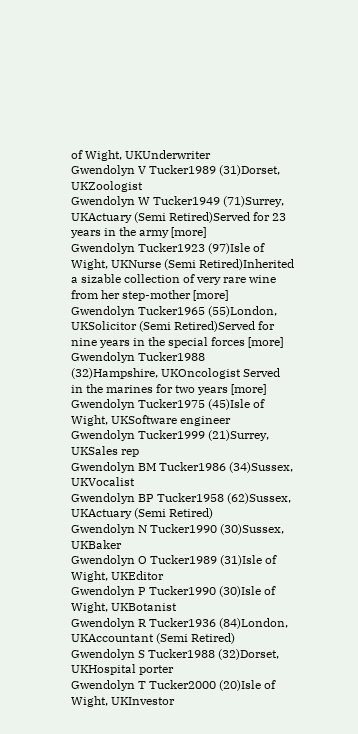of Wight, UKUnderwriter
Gwendolyn V Tucker1989 (31)Dorset, UKZoologist
Gwendolyn W Tucker1949 (71)Surrey, UKActuary (Semi Retired)Served for 23 years in the army [more]
Gwendolyn Tucker1923 (97)Isle of Wight, UKNurse (Semi Retired)Inherited a sizable collection of very rare wine from her step-mother [more]
Gwendolyn Tucker1965 (55)London, UKSolicitor (Semi Retired)Served for nine years in the special forces [more]
Gwendolyn Tucker1988 (32)Hampshire, UKOncologist Served in the marines for two years [more]
Gwendolyn Tucker1975 (45)Isle of Wight, UKSoftware engineer
Gwendolyn Tucker1999 (21)Surrey, UKSales rep
Gwendolyn BM Tucker1986 (34)Sussex, UKVocalist
Gwendolyn BP Tucker1958 (62)Sussex, UKActuary (Semi Retired)
Gwendolyn N Tucker1990 (30)Sussex, UKBaker
Gwendolyn O Tucker1989 (31)Isle of Wight, UKEditor
Gwendolyn P Tucker1990 (30)Isle of Wight, UKBotanist
Gwendolyn R Tucker1936 (84)London, UKAccountant (Semi Retired)
Gwendolyn S Tucker1988 (32)Dorset, UKHospital porter
Gwendolyn T Tucker2000 (20)Isle of Wight, UKInvestor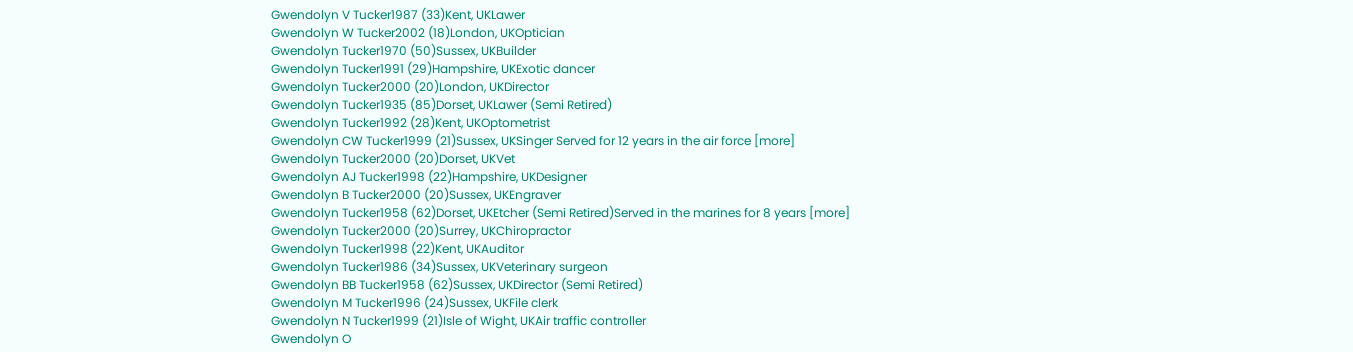Gwendolyn V Tucker1987 (33)Kent, UKLawer
Gwendolyn W Tucker2002 (18)London, UKOptician
Gwendolyn Tucker1970 (50)Sussex, UKBuilder
Gwendolyn Tucker1991 (29)Hampshire, UKExotic dancer
Gwendolyn Tucker2000 (20)London, UKDirector
Gwendolyn Tucker1935 (85)Dorset, UKLawer (Semi Retired)
Gwendolyn Tucker1992 (28)Kent, UKOptometrist
Gwendolyn CW Tucker1999 (21)Sussex, UKSinger Served for 12 years in the air force [more]
Gwendolyn Tucker2000 (20)Dorset, UKVet
Gwendolyn AJ Tucker1998 (22)Hampshire, UKDesigner
Gwendolyn B Tucker2000 (20)Sussex, UKEngraver
Gwendolyn Tucker1958 (62)Dorset, UKEtcher (Semi Retired)Served in the marines for 8 years [more]
Gwendolyn Tucker2000 (20)Surrey, UKChiropractor
Gwendolyn Tucker1998 (22)Kent, UKAuditor
Gwendolyn Tucker1986 (34)Sussex, UKVeterinary surgeon
Gwendolyn BB Tucker1958 (62)Sussex, UKDirector (Semi Retired)
Gwendolyn M Tucker1996 (24)Sussex, UKFile clerk
Gwendolyn N Tucker1999 (21)Isle of Wight, UKAir traffic controller
Gwendolyn O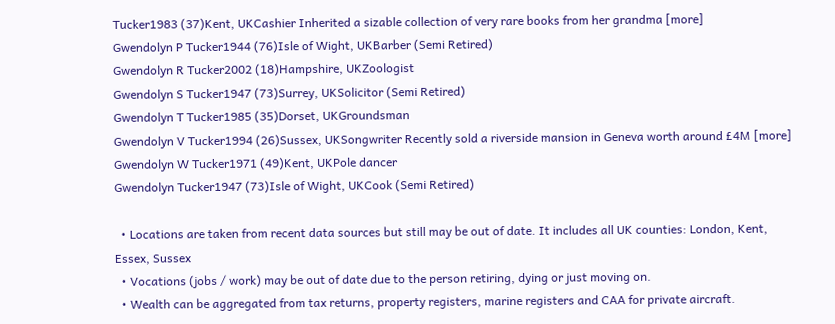Tucker1983 (37)Kent, UKCashier Inherited a sizable collection of very rare books from her grandma [more]
Gwendolyn P Tucker1944 (76)Isle of Wight, UKBarber (Semi Retired)
Gwendolyn R Tucker2002 (18)Hampshire, UKZoologist
Gwendolyn S Tucker1947 (73)Surrey, UKSolicitor (Semi Retired)
Gwendolyn T Tucker1985 (35)Dorset, UKGroundsman
Gwendolyn V Tucker1994 (26)Sussex, UKSongwriter Recently sold a riverside mansion in Geneva worth around £4M [more]
Gwendolyn W Tucker1971 (49)Kent, UKPole dancer
Gwendolyn Tucker1947 (73)Isle of Wight, UKCook (Semi Retired)

  • Locations are taken from recent data sources but still may be out of date. It includes all UK counties: London, Kent, Essex, Sussex
  • Vocations (jobs / work) may be out of date due to the person retiring, dying or just moving on.
  • Wealth can be aggregated from tax returns, property registers, marine registers and CAA for private aircraft.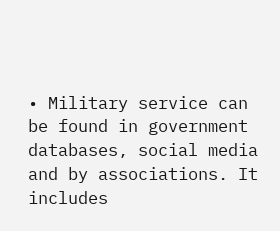• Military service can be found in government databases, social media and by associations. It includes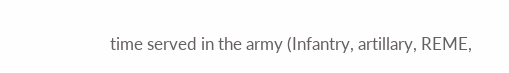time served in the army (Infantry, artillary, REME,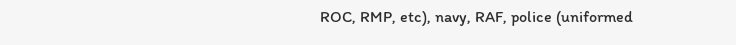ROC, RMP, etc), navy, RAF, police (uniformed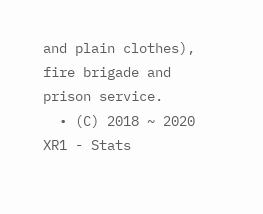and plain clothes), fire brigade and prison service.
  • (C) 2018 ~ 2020 XR1 - Stats